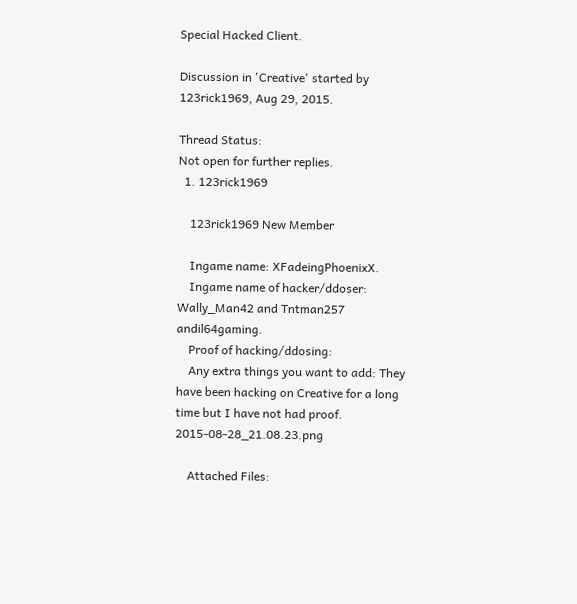Special Hacked Client.

Discussion in 'Creative' started by 123rick1969, Aug 29, 2015.

Thread Status:
Not open for further replies.
  1. 123rick1969

    123rick1969 New Member

    Ingame name: XFadeingPhoenixX.
    Ingame name of hacker/ddoser: Wally_Man42 and Tntman257 andil64gaming.
    Proof of hacking/ddosing:
    Any extra things you want to add: They have been hacking on Creative for a long time but I have not had proof. 2015-08-28_21.08.23.png

    Attached Files: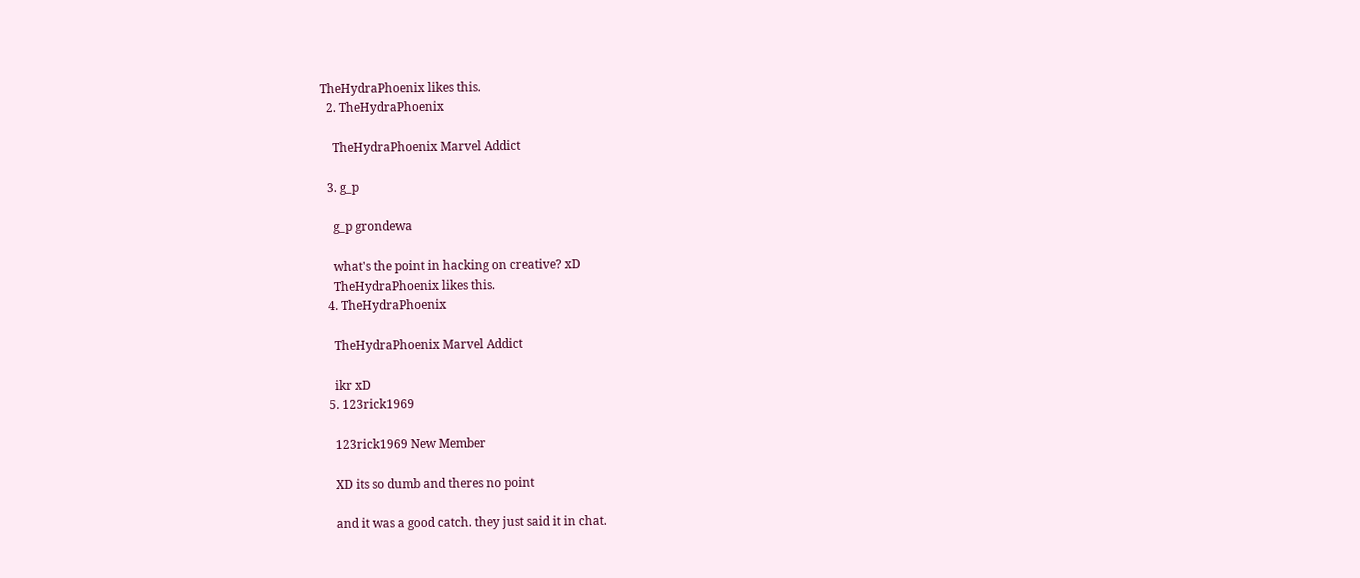TheHydraPhoenix likes this.
  2. TheHydraPhoenix

    TheHydraPhoenix Marvel Addict

  3. g_p

    g_p grondewa

    what's the point in hacking on creative? xD
    TheHydraPhoenix likes this.
  4. TheHydraPhoenix

    TheHydraPhoenix Marvel Addict

    ikr xD
  5. 123rick1969

    123rick1969 New Member

    XD its so dumb and theres no point

    and it was a good catch. they just said it in chat.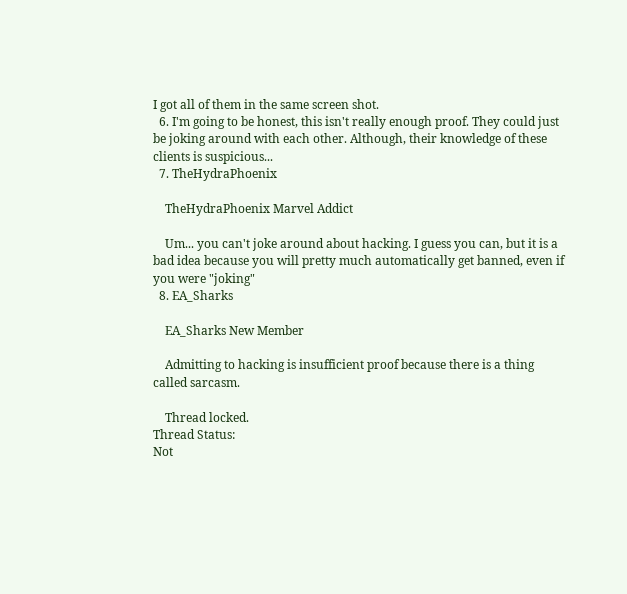I got all of them in the same screen shot.
  6. I'm going to be honest, this isn't really enough proof. They could just be joking around with each other. Although, their knowledge of these clients is suspicious...
  7. TheHydraPhoenix

    TheHydraPhoenix Marvel Addict

    Um... you can't joke around about hacking. I guess you can, but it is a bad idea because you will pretty much automatically get banned, even if you were "joking"
  8. EA_Sharks

    EA_Sharks New Member

    Admitting to hacking is insufficient proof because there is a thing called sarcasm.

    Thread locked.
Thread Status:
Not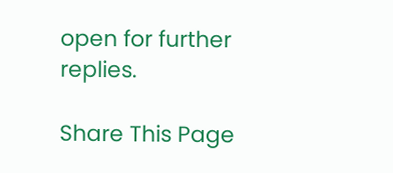open for further replies.

Share This Page